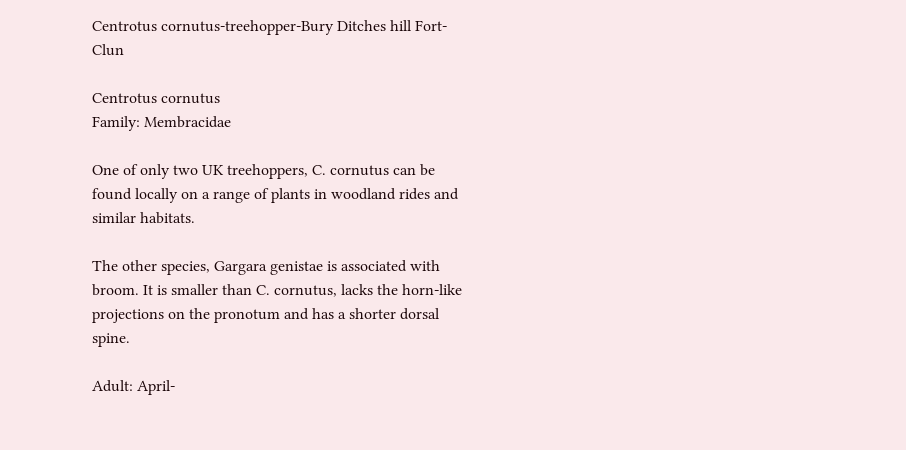Centrotus cornutus-treehopper-Bury Ditches hill Fort- Clun

Centrotus cornutus
Family: Membracidae

One of only two UK treehoppers, C. cornutus can be found locally on a range of plants in woodland rides and similar habitats.

The other species, Gargara genistae is associated with broom. It is smaller than C. cornutus, lacks the horn-like projections on the pronotum and has a shorter dorsal spine.

Adult: April-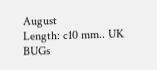August
Length: c10 mm.. UK BUGs